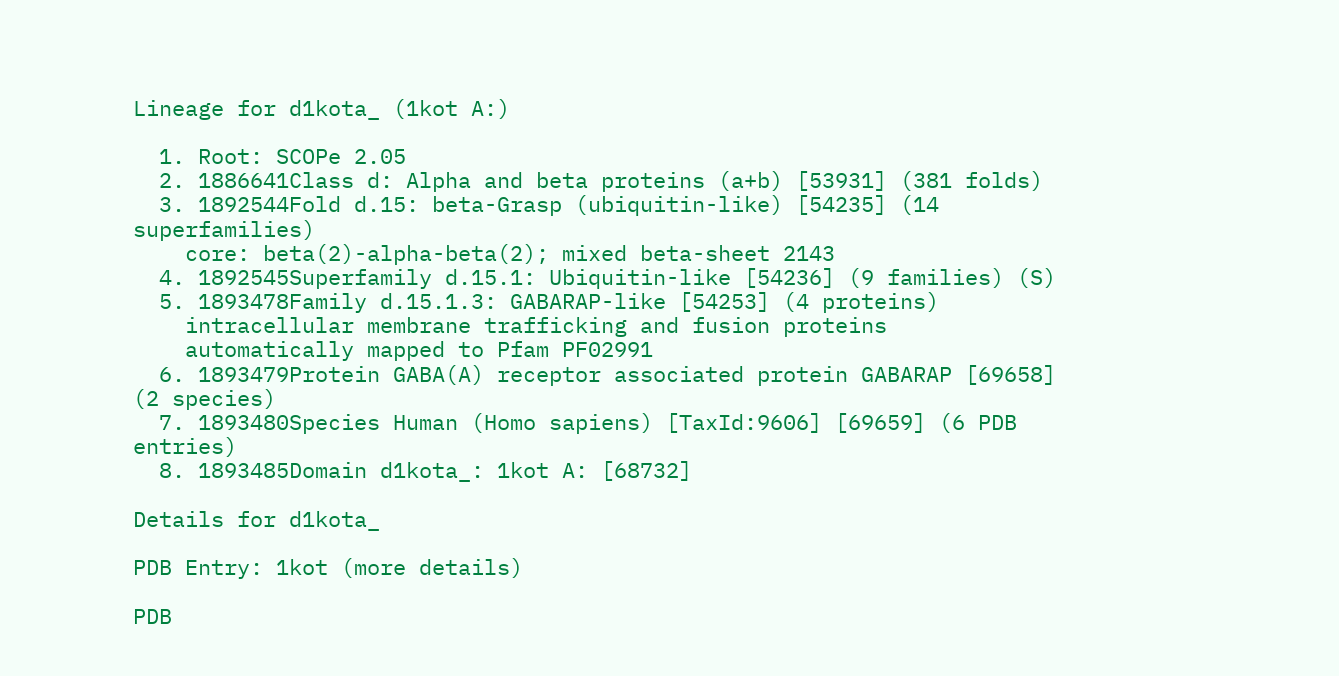Lineage for d1kota_ (1kot A:)

  1. Root: SCOPe 2.05
  2. 1886641Class d: Alpha and beta proteins (a+b) [53931] (381 folds)
  3. 1892544Fold d.15: beta-Grasp (ubiquitin-like) [54235] (14 superfamilies)
    core: beta(2)-alpha-beta(2); mixed beta-sheet 2143
  4. 1892545Superfamily d.15.1: Ubiquitin-like [54236] (9 families) (S)
  5. 1893478Family d.15.1.3: GABARAP-like [54253] (4 proteins)
    intracellular membrane trafficking and fusion proteins
    automatically mapped to Pfam PF02991
  6. 1893479Protein GABA(A) receptor associated protein GABARAP [69658] (2 species)
  7. 1893480Species Human (Homo sapiens) [TaxId:9606] [69659] (6 PDB entries)
  8. 1893485Domain d1kota_: 1kot A: [68732]

Details for d1kota_

PDB Entry: 1kot (more details)

PDB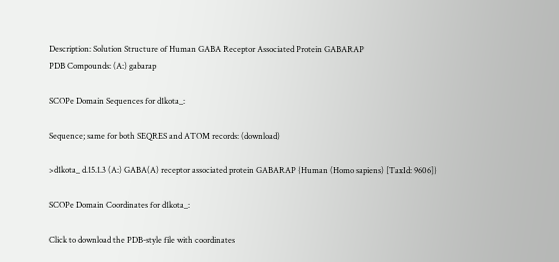Description: Solution Structure of Human GABA Receptor Associated Protein GABARAP
PDB Compounds: (A:) gabarap

SCOPe Domain Sequences for d1kota_:

Sequence; same for both SEQRES and ATOM records: (download)

>d1kota_ d.15.1.3 (A:) GABA(A) receptor associated protein GABARAP {Human (Homo sapiens) [TaxId: 9606]}

SCOPe Domain Coordinates for d1kota_:

Click to download the PDB-style file with coordinates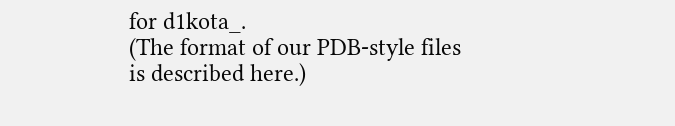for d1kota_.
(The format of our PDB-style files is described here.)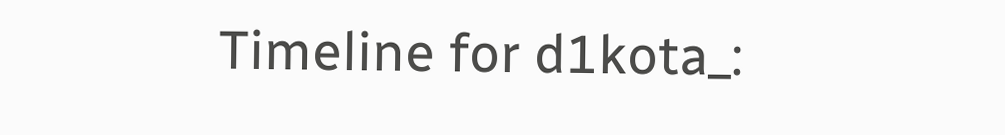Timeline for d1kota_: